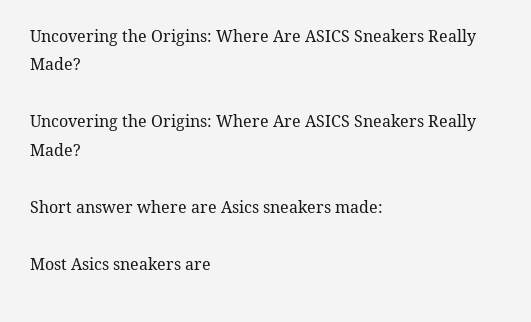Uncovering the Origins: Where Are ASICS Sneakers Really Made?

Uncovering the Origins: Where Are ASICS Sneakers Really Made?

Short answer where are Asics sneakers made:

Most Asics sneakers are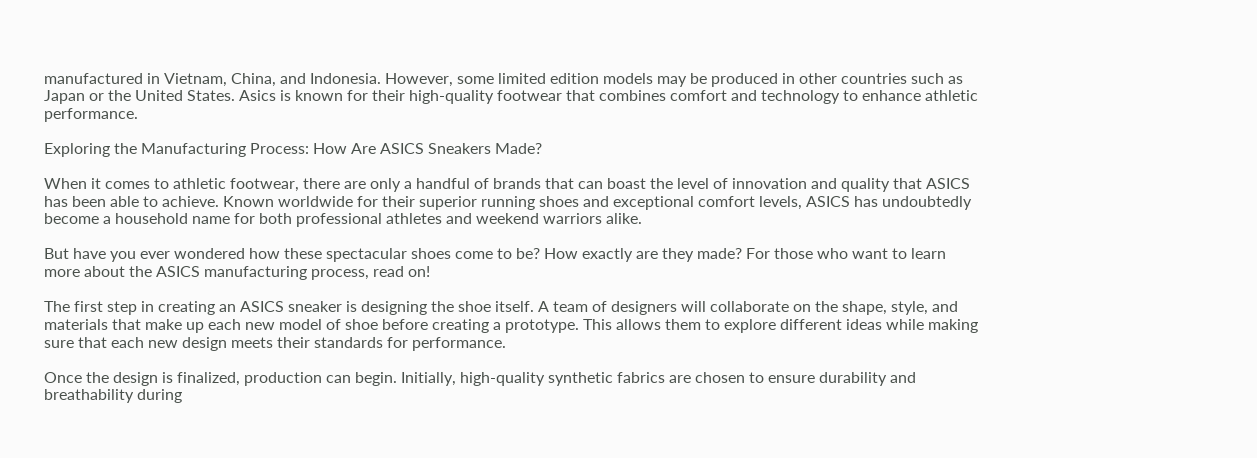manufactured in Vietnam, China, and Indonesia. However, some limited edition models may be produced in other countries such as Japan or the United States. Asics is known for their high-quality footwear that combines comfort and technology to enhance athletic performance.

Exploring the Manufacturing Process: How Are ASICS Sneakers Made?

When it comes to athletic footwear, there are only a handful of brands that can boast the level of innovation and quality that ASICS has been able to achieve. Known worldwide for their superior running shoes and exceptional comfort levels, ASICS has undoubtedly become a household name for both professional athletes and weekend warriors alike.

But have you ever wondered how these spectacular shoes come to be? How exactly are they made? For those who want to learn more about the ASICS manufacturing process, read on!

The first step in creating an ASICS sneaker is designing the shoe itself. A team of designers will collaborate on the shape, style, and materials that make up each new model of shoe before creating a prototype. This allows them to explore different ideas while making sure that each new design meets their standards for performance.

Once the design is finalized, production can begin. Initially, high-quality synthetic fabrics are chosen to ensure durability and breathability during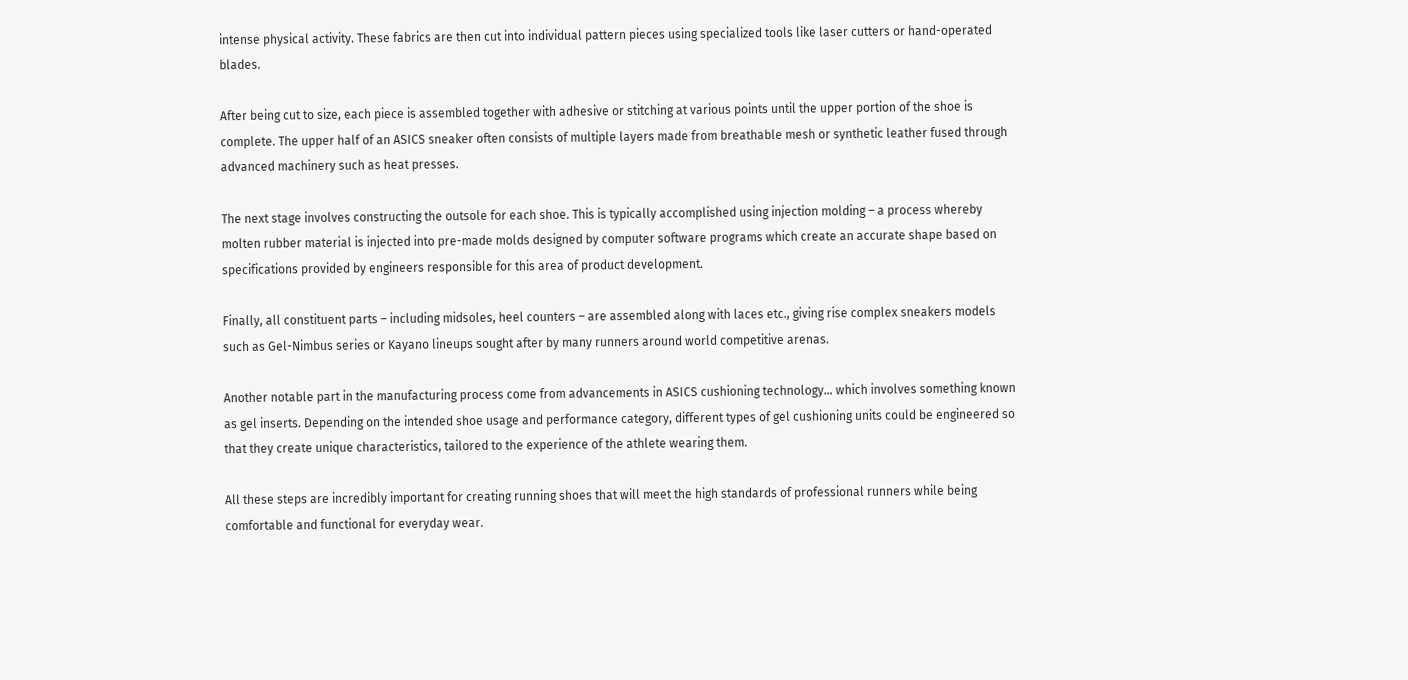intense physical activity. These fabrics are then cut into individual pattern pieces using specialized tools like laser cutters or hand-operated blades.

After being cut to size, each piece is assembled together with adhesive or stitching at various points until the upper portion of the shoe is complete. The upper half of an ASICS sneaker often consists of multiple layers made from breathable mesh or synthetic leather fused through advanced machinery such as heat presses.

The next stage involves constructing the outsole for each shoe. This is typically accomplished using injection molding – a process whereby molten rubber material is injected into pre-made molds designed by computer software programs which create an accurate shape based on specifications provided by engineers responsible for this area of product development.

Finally, all constituent parts – including midsoles, heel counters – are assembled along with laces etc., giving rise complex sneakers models such as Gel-Nimbus series or Kayano lineups sought after by many runners around world competitive arenas.

Another notable part in the manufacturing process come from advancements in ASICS cushioning technology… which involves something known as gel inserts. Depending on the intended shoe usage and performance category, different types of gel cushioning units could be engineered so that they create unique characteristics, tailored to the experience of the athlete wearing them.

All these steps are incredibly important for creating running shoes that will meet the high standards of professional runners while being comfortable and functional for everyday wear.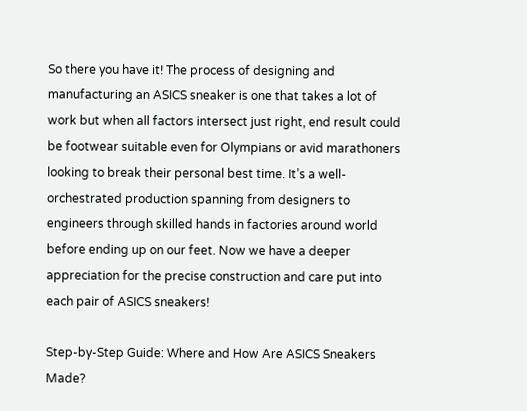So there you have it! The process of designing and manufacturing an ASICS sneaker is one that takes a lot of work but when all factors intersect just right, end result could be footwear suitable even for Olympians or avid marathoners looking to break their personal best time. It’s a well-orchestrated production spanning from designers to engineers through skilled hands in factories around world before ending up on our feet. Now we have a deeper appreciation for the precise construction and care put into each pair of ASICS sneakers!

Step-by-Step Guide: Where and How Are ASICS Sneakers Made?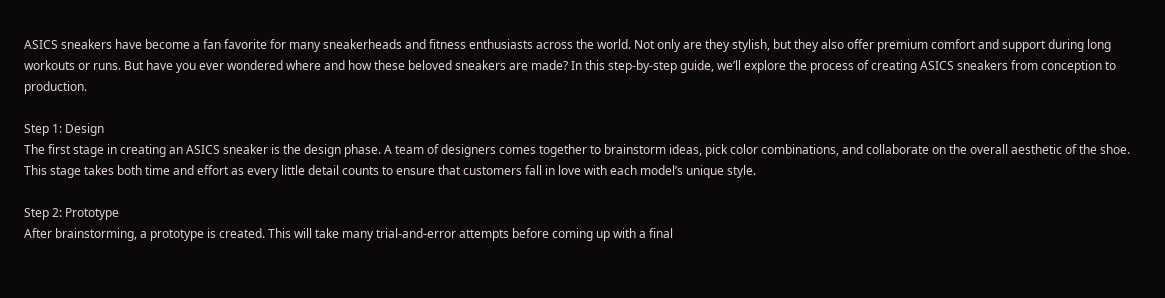ASICS sneakers have become a fan favorite for many sneakerheads and fitness enthusiasts across the world. Not only are they stylish, but they also offer premium comfort and support during long workouts or runs. But have you ever wondered where and how these beloved sneakers are made? In this step-by-step guide, we’ll explore the process of creating ASICS sneakers from conception to production.

Step 1: Design
The first stage in creating an ASICS sneaker is the design phase. A team of designers comes together to brainstorm ideas, pick color combinations, and collaborate on the overall aesthetic of the shoe. This stage takes both time and effort as every little detail counts to ensure that customers fall in love with each model’s unique style.

Step 2: Prototype
After brainstorming, a prototype is created. This will take many trial-and-error attempts before coming up with a final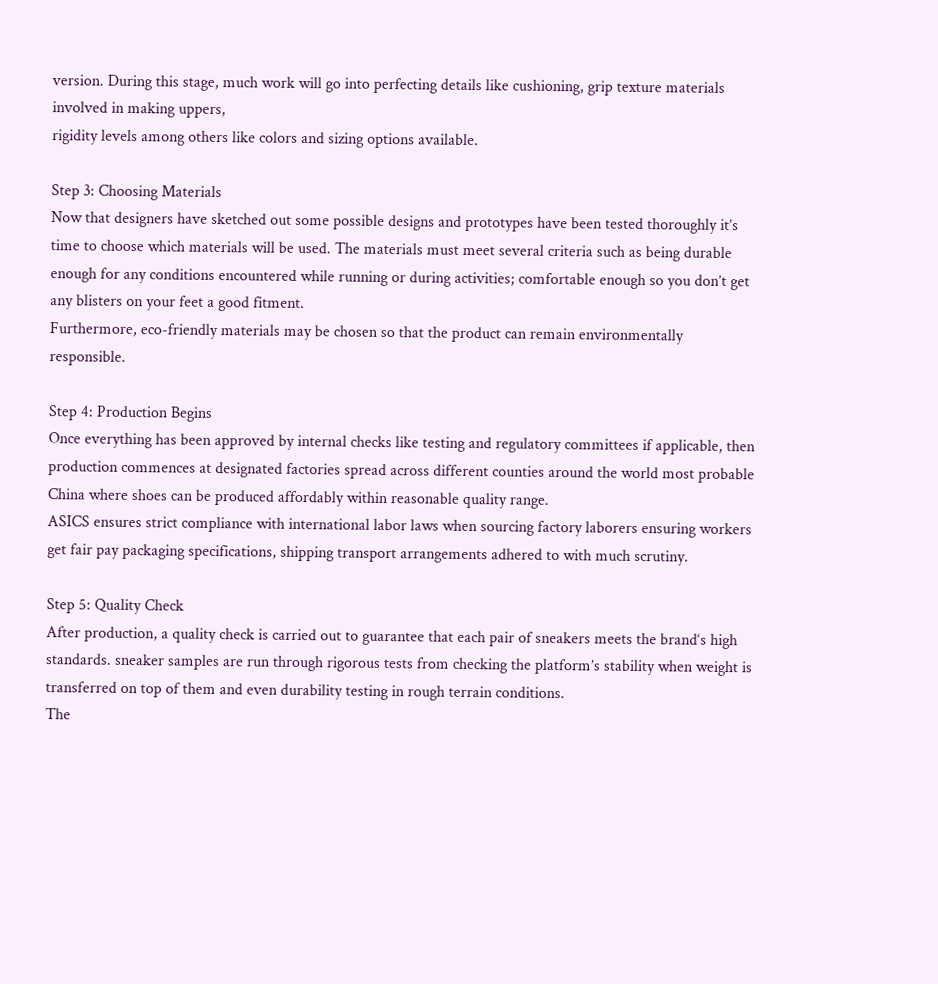version. During this stage, much work will go into perfecting details like cushioning, grip texture materials involved in making uppers,
rigidity levels among others like colors and sizing options available.

Step 3: Choosing Materials
Now that designers have sketched out some possible designs and prototypes have been tested thoroughly it’s time to choose which materials will be used. The materials must meet several criteria such as being durable enough for any conditions encountered while running or during activities; comfortable enough so you don’t get any blisters on your feet a good fitment.
Furthermore, eco-friendly materials may be chosen so that the product can remain environmentally responsible.

Step 4: Production Begins
Once everything has been approved by internal checks like testing and regulatory committees if applicable, then production commences at designated factories spread across different counties around the world most probable China where shoes can be produced affordably within reasonable quality range.
ASICS ensures strict compliance with international labor laws when sourcing factory laborers ensuring workers get fair pay packaging specifications, shipping transport arrangements adhered to with much scrutiny.

Step 5: Quality Check
After production, a quality check is carried out to guarantee that each pair of sneakers meets the brand‘s high standards. sneaker samples are run through rigorous tests from checking the platform’s stability when weight is transferred on top of them and even durability testing in rough terrain conditions.
The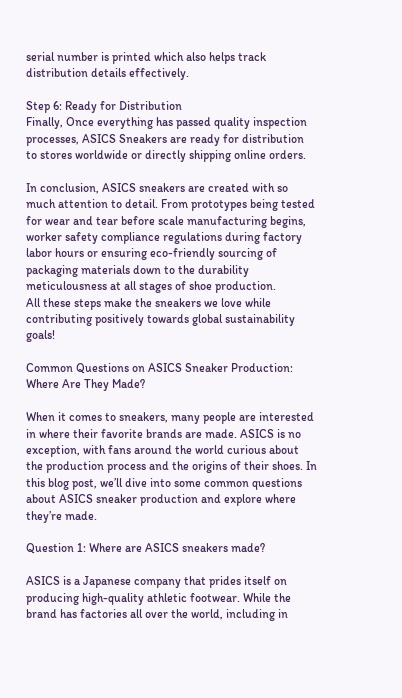serial number is printed which also helps track distribution details effectively.

Step 6: Ready for Distribution
Finally, Once everything has passed quality inspection processes, ASICS Sneakers are ready for distribution to stores worldwide or directly shipping online orders.

In conclusion, ASICS sneakers are created with so much attention to detail. From prototypes being tested for wear and tear before scale manufacturing begins, worker safety compliance regulations during factory labor hours or ensuring eco-friendly sourcing of packaging materials down to the durability meticulousness at all stages of shoe production.
All these steps make the sneakers we love while contributing positively towards global sustainability goals!

Common Questions on ASICS Sneaker Production: Where Are They Made?

When it comes to sneakers, many people are interested in where their favorite brands are made. ASICS is no exception, with fans around the world curious about the production process and the origins of their shoes. In this blog post, we’ll dive into some common questions about ASICS sneaker production and explore where they’re made.

Question 1: Where are ASICS sneakers made?

ASICS is a Japanese company that prides itself on producing high-quality athletic footwear. While the brand has factories all over the world, including in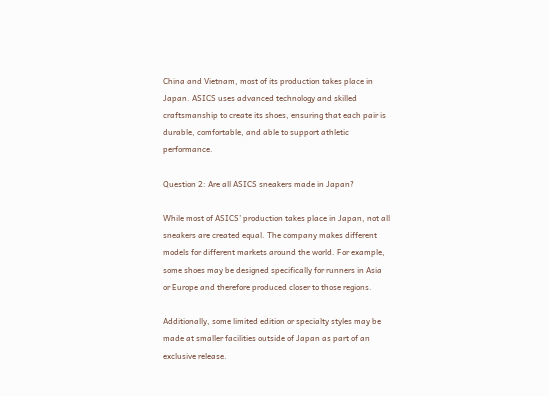China and Vietnam, most of its production takes place in Japan. ASICS uses advanced technology and skilled craftsmanship to create its shoes, ensuring that each pair is durable, comfortable, and able to support athletic performance.

Question 2: Are all ASICS sneakers made in Japan?

While most of ASICS’ production takes place in Japan, not all sneakers are created equal. The company makes different models for different markets around the world. For example, some shoes may be designed specifically for runners in Asia or Europe and therefore produced closer to those regions.

Additionally, some limited edition or specialty styles may be made at smaller facilities outside of Japan as part of an exclusive release.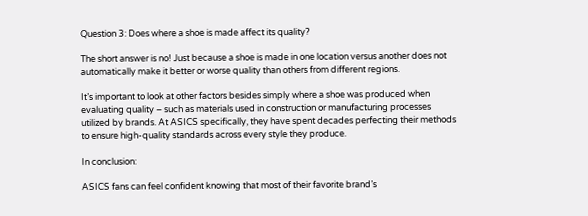Question 3: Does where a shoe is made affect its quality?

The short answer is no! Just because a shoe is made in one location versus another does not automatically make it better or worse quality than others from different regions.

It’s important to look at other factors besides simply where a shoe was produced when evaluating quality – such as materials used in construction or manufacturing processes utilized by brands. At ASICS specifically, they have spent decades perfecting their methods to ensure high-quality standards across every style they produce.

In conclusion:

ASICS fans can feel confident knowing that most of their favorite brand’s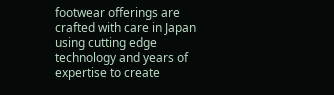footwear offerings are crafted with care in Japan using cutting edge technology and years of expertise to create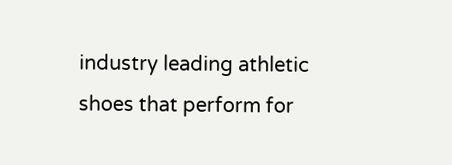industry leading athletic shoes that perform for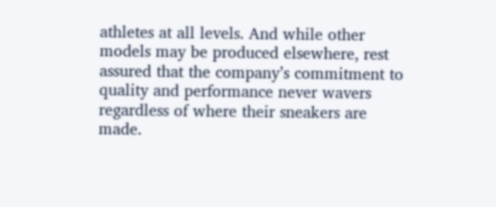athletes at all levels. And while other models may be produced elsewhere, rest assured that the company’s commitment to quality and performance never wavers regardless of where their sneakers are made.